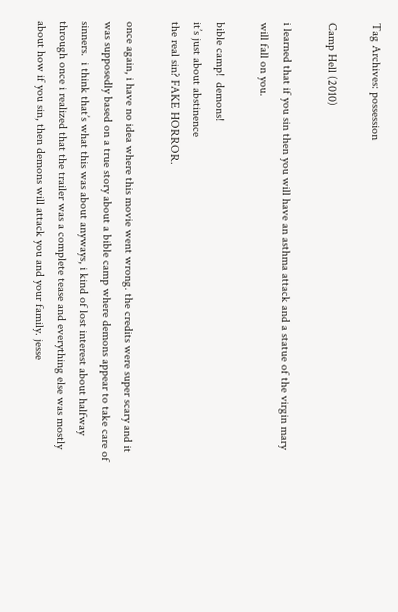Tag Archives: possession

Camp Hell (2010)

i learned that if you sin then you will have an asthma attack and a statue of the virgin mary will fall on you.

bible camp!  demons!
it’s just about abstinence
the real sin? FAKE HORROR.

once again, i have no idea where this movie went wrong. the credits were super scary and it was supposedly based on a true story about a bible camp where demons appear to take care of sinners.  i think that’s what this was about anyways, i kind of lost interest about halfway through once i realized that the trailer was a complete tease and everything else was mostly about how if you sin, then demons will attack you and your family. jesse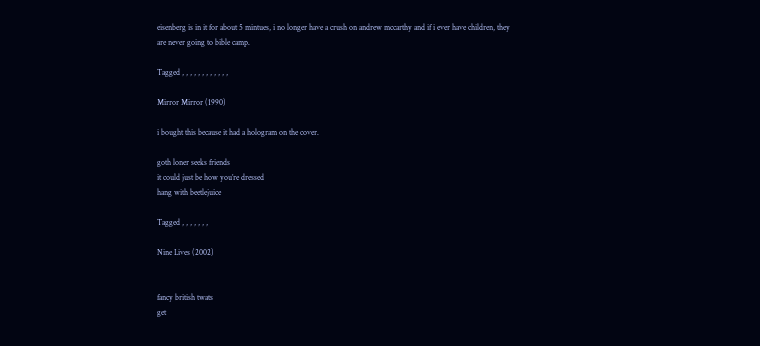eisenberg is in it for about 5 mintues, i no longer have a crush on andrew mccarthy and if i ever have children, they are never going to bible camp.

Tagged , , , , , , , , , , , ,

Mirror Mirror (1990)

i bought this because it had a hologram on the cover.

goth loner seeks friends
it could just be how you’re dressed
hang with beetlejuice

Tagged , , , , , , ,

Nine Lives (2002)


fancy british twats
get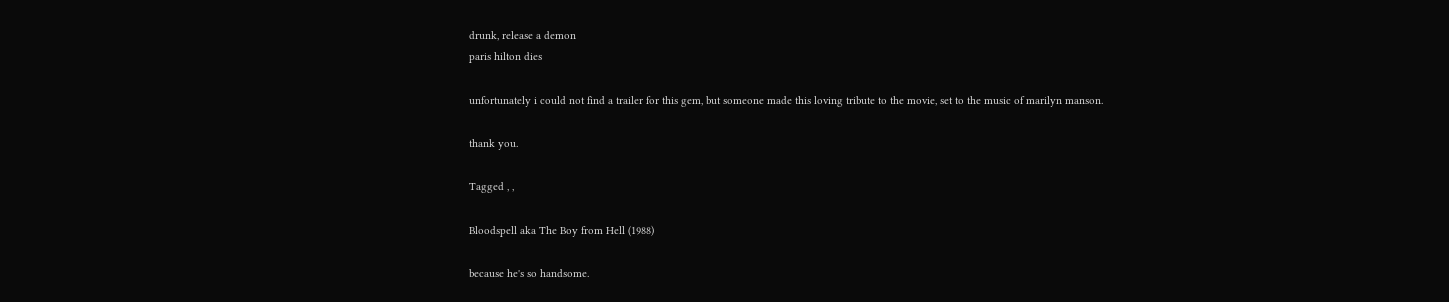drunk, release a demon
paris hilton dies

unfortunately i could not find a trailer for this gem, but someone made this loving tribute to the movie, set to the music of marilyn manson.

thank you.

Tagged , ,

Bloodspell aka The Boy from Hell (1988)

because he's so handsome.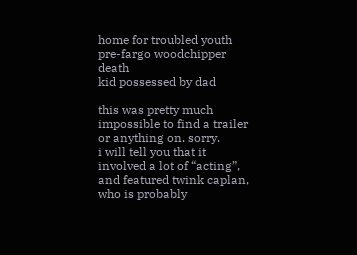home for troubled youth
pre-fargo woodchipper death
kid possessed by dad

this was pretty much impossible to find a trailer or anything on. sorry.
i will tell you that it involved a lot of “acting”, and featured twink caplan, who is probably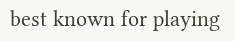best known for playing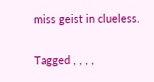miss geist in clueless.

Tagged , , , ,